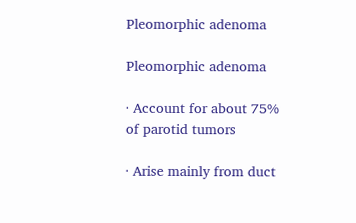Pleomorphic adenoma

Pleomorphic adenoma

· Account for about 75% of parotid tumors

· Arise mainly from duct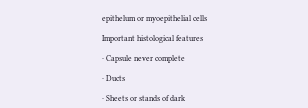epithelum or myoepithelial cells

Important histological features

· Capsule never complete

· Ducts

· Sheets or stands of dark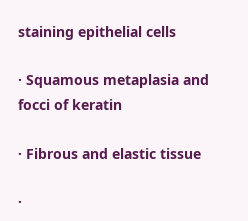staining epithelial cells

· Squamous metaplasia and focci of keratin

· Fibrous and elastic tissue

·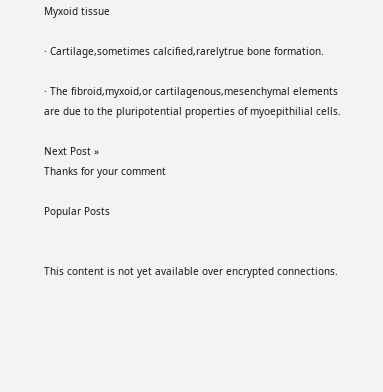Myxoid tissue

· Cartilage,sometimes calcified,rarelytrue bone formation.

· The fibroid,myxoid,or cartilagenous,mesenchymal elements are due to the pluripotential properties of myoepithilial cells.

Next Post »
Thanks for your comment

Popular Posts


This content is not yet available over encrypted connections.